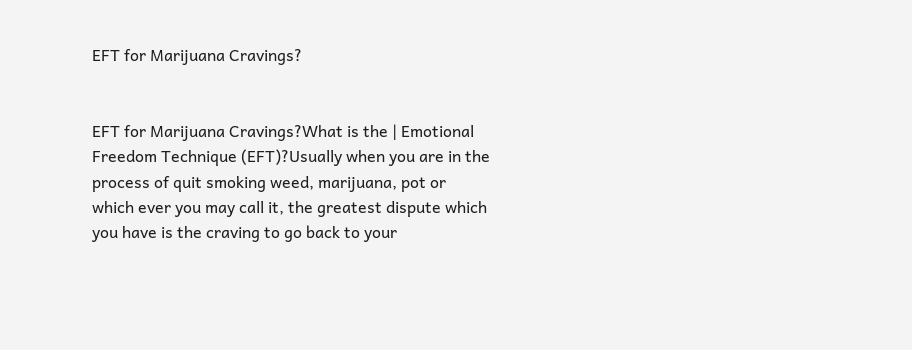EFT for Marijuana Cravings?


EFT for Marijuana Cravings?What is the | Emotional Freedom Technique (EFT)?Usually when you are in the process of quit smoking weed, marijuana, pot or which ever you may call it, the greatest dispute which you have is the craving to go back to your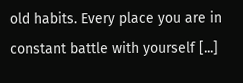old habits. Every place you are in constant battle with yourself [...]